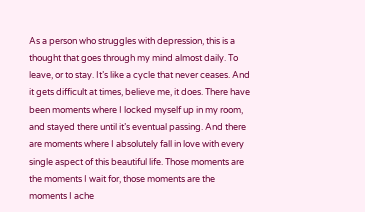As a person who struggles with depression, this is a thought that goes through my mind almost daily. To leave, or to stay. It’s like a cycle that never ceases. And it gets difficult at times, believe me, it does. There have been moments where I locked myself up in my room, and stayed there until it’s eventual passing. And there are moments where I absolutely fall in love with every single aspect of this beautiful life. Those moments are the moments I wait for, those moments are the moments I ache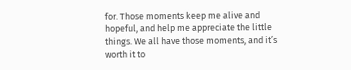for. Those moments keep me alive and hopeful, and help me appreciate the little things. We all have those moments, and it’s worth it to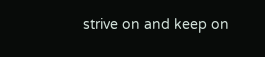strive on and keep on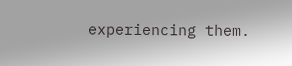experiencing them.